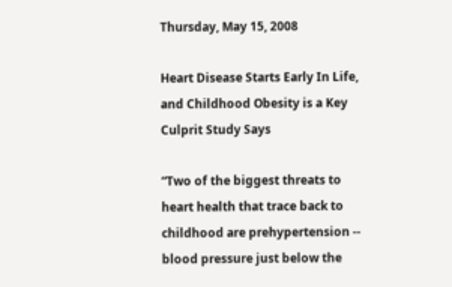Thursday, May 15, 2008

Heart Disease Starts Early In Life, and Childhood Obesity is a Key Culprit Study Says

“Two of the biggest threats to heart health that trace back to childhood are prehypertension -- blood pressure just below the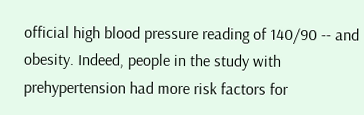official high blood pressure reading of 140/90 -- and obesity. Indeed, people in the study with prehypertension had more risk factors for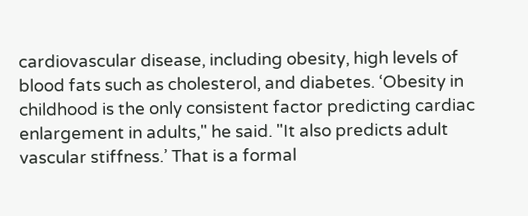cardiovascular disease, including obesity, high levels of blood fats such as cholesterol, and diabetes. ‘Obesity in childhood is the only consistent factor predicting cardiac enlargement in adults," he said. "It also predicts adult vascular stiffness.’ That is a formal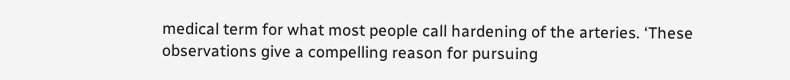medical term for what most people call hardening of the arteries. ‘These observations give a compelling reason for pursuing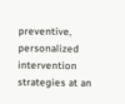preventive, personalized intervention strategies at an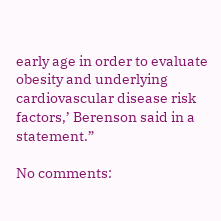early age in order to evaluate obesity and underlying cardiovascular disease risk factors,’ Berenson said in a statement.”

No comments: